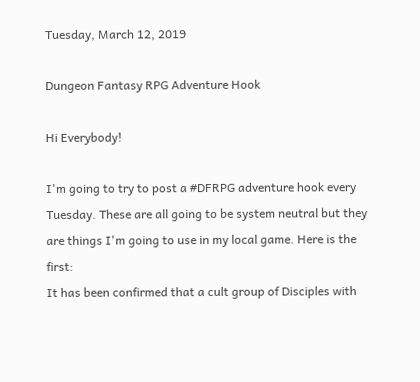Tuesday, March 12, 2019

Dungeon Fantasy RPG Adventure Hook

Hi Everybody!

I'm going to try to post a #DFRPG adventure hook every Tuesday. These are all going to be system neutral but they are things I'm going to use in my local game. Here is the first:
It has been confirmed that a cult group of Disciples with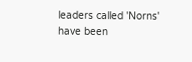leaders called 'Norns' have been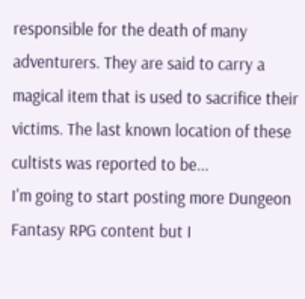responsible for the death of many adventurers. They are said to carry a magical item that is used to sacrifice their victims. The last known location of these cultists was reported to be...
I'm going to start posting more Dungeon Fantasy RPG content but I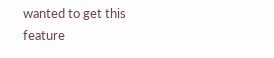wanted to get this feature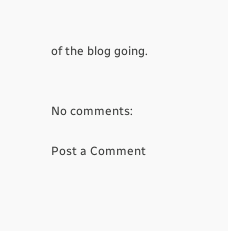of the blog going.


No comments:

Post a Comment